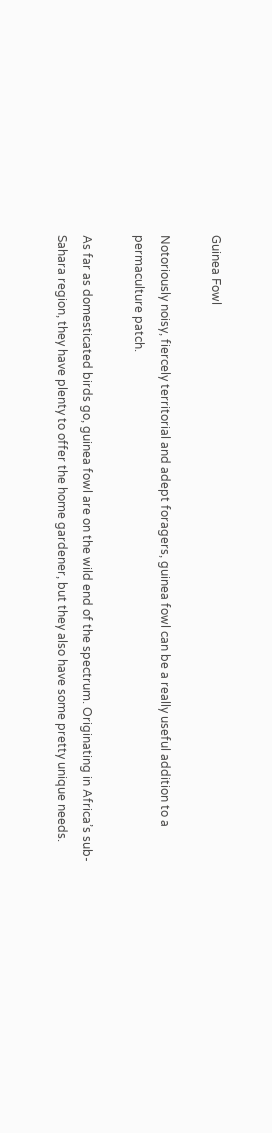Guinea Fowl

Notoriously noisy, fiercely territorial and adept foragers, guinea fowl can be a really useful addition to a permaculture patch.

As far as domesticated birds go, guinea fowl are on the wild end of the spectrum. Originating in Africa’s sub-Sahara region, they have plenty to offer the home gardener, but they also have some pretty unique needs.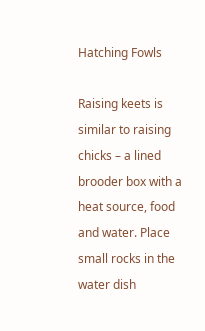Hatching Fowls

Raising keets is similar to raising chicks – a lined brooder box with a heat source, food and water. Place small rocks in the water dish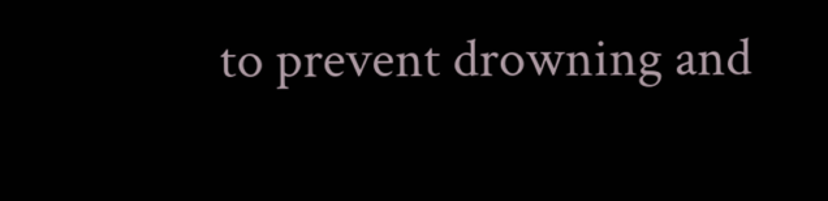to prevent drowning and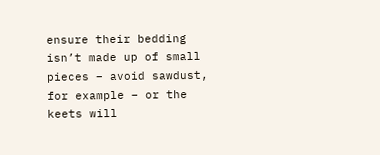ensure their bedding isn’t made up of small pieces – avoid sawdust, for example – or the keets will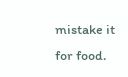mistake it for food.